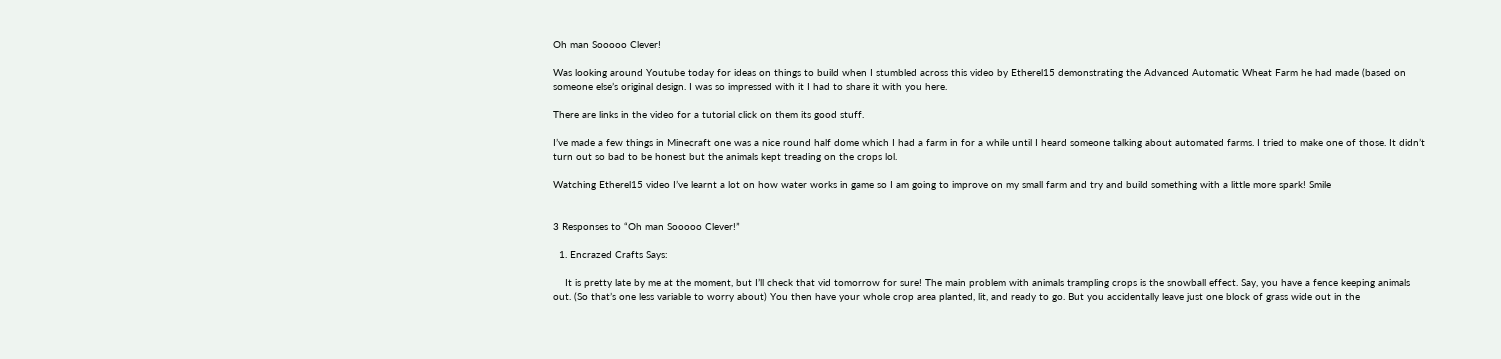Oh man Sooooo Clever!

Was looking around Youtube today for ideas on things to build when I stumbled across this video by Etherel15 demonstrating the Advanced Automatic Wheat Farm he had made (based on someone else’s original design. I was so impressed with it I had to share it with you here.

There are links in the video for a tutorial click on them its good stuff.

I’ve made a few things in Minecraft one was a nice round half dome which I had a farm in for a while until I heard someone talking about automated farms. I tried to make one of those. It didn’t turn out so bad to be honest but the animals kept treading on the crops lol.

Watching Etherel15 video I’ve learnt a lot on how water works in game so I am going to improve on my small farm and try and build something with a little more spark! Smile


3 Responses to “Oh man Sooooo Clever!”

  1. Encrazed Crafts Says:

    It is pretty late by me at the moment, but I’ll check that vid tomorrow for sure! The main problem with animals trampling crops is the snowball effect. Say, you have a fence keeping animals out. (So that’s one less variable to worry about) You then have your whole crop area planted, lit, and ready to go. But you accidentally leave just one block of grass wide out in the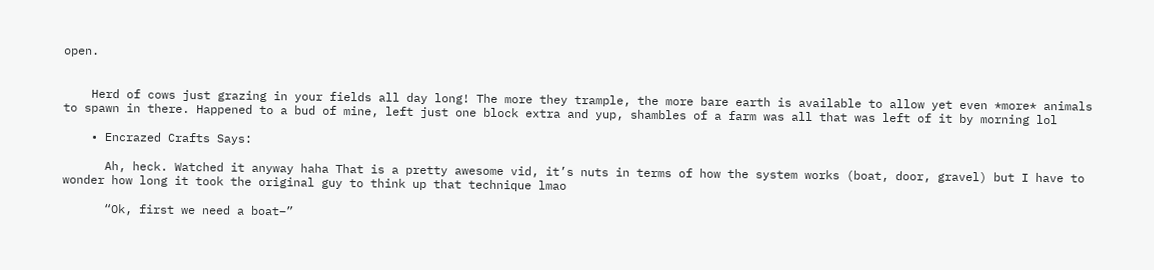open.


    Herd of cows just grazing in your fields all day long! The more they trample, the more bare earth is available to allow yet even *more* animals to spawn in there. Happened to a bud of mine, left just one block extra and yup, shambles of a farm was all that was left of it by morning lol

    • Encrazed Crafts Says:

      Ah, heck. Watched it anyway haha That is a pretty awesome vid, it’s nuts in terms of how the system works (boat, door, gravel) but I have to wonder how long it took the original guy to think up that technique lmao

      “Ok, first we need a boat–”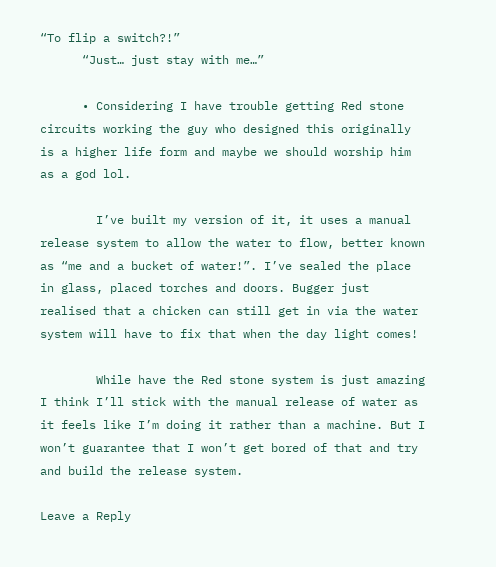“To flip a switch?!”
      “Just… just stay with me…”

      • Considering I have trouble getting Red stone circuits working the guy who designed this originally is a higher life form and maybe we should worship him as a god lol.

        I’ve built my version of it, it uses a manual release system to allow the water to flow, better known as “me and a bucket of water!”. I’ve sealed the place in glass, placed torches and doors. Bugger just realised that a chicken can still get in via the water system will have to fix that when the day light comes!

        While have the Red stone system is just amazing I think I’ll stick with the manual release of water as it feels like I’m doing it rather than a machine. But I won’t guarantee that I won’t get bored of that and try and build the release system.

Leave a Reply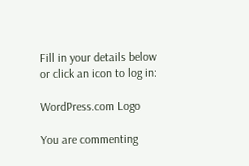Fill in your details below or click an icon to log in:

WordPress.com Logo

You are commenting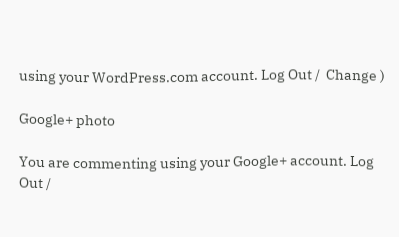using your WordPress.com account. Log Out /  Change )

Google+ photo

You are commenting using your Google+ account. Log Out /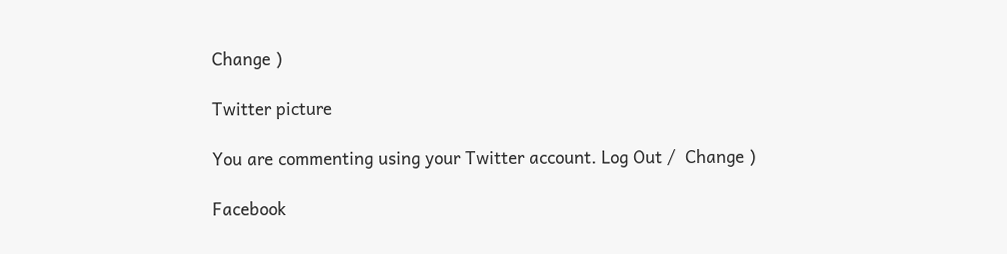Change )

Twitter picture

You are commenting using your Twitter account. Log Out /  Change )

Facebook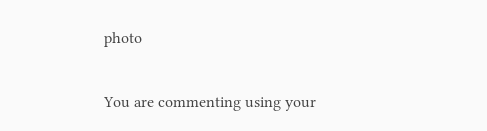photo

You are commenting using your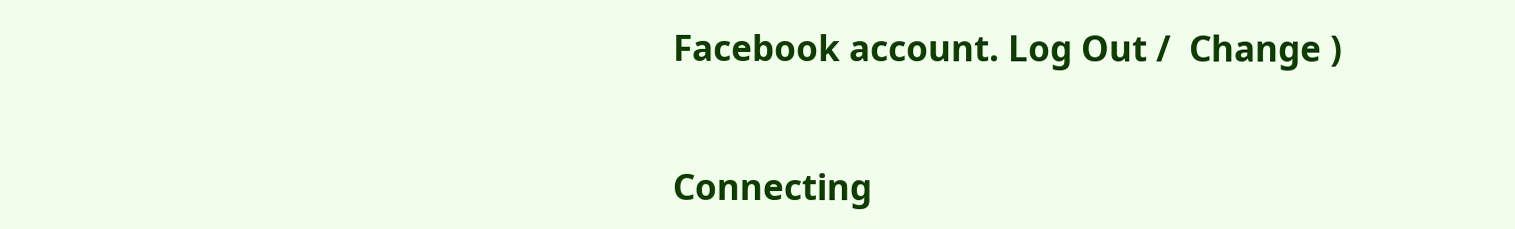Facebook account. Log Out /  Change )


Connecting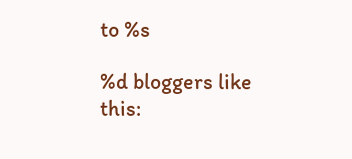to %s

%d bloggers like this: